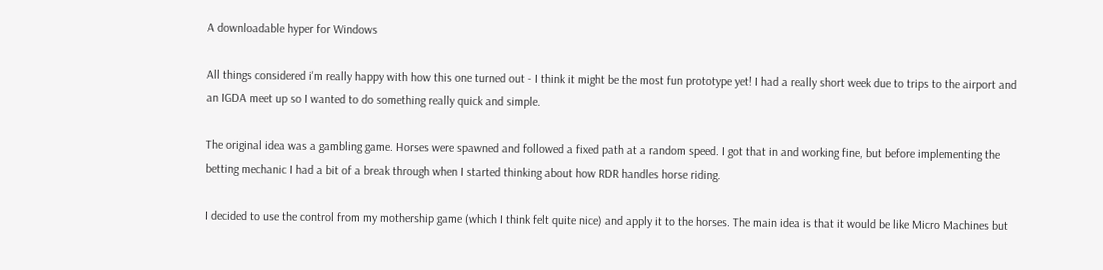A downloadable hyper for Windows

All things considered i'm really happy with how this one turned out - I think it might be the most fun prototype yet! I had a really short week due to trips to the airport and an IGDA meet up so I wanted to do something really quick and simple.

The original idea was a gambling game. Horses were spawned and followed a fixed path at a random speed. I got that in and working fine, but before implementing the betting mechanic I had a bit of a break through when I started thinking about how RDR handles horse riding.

I decided to use the control from my mothership game (which I think felt quite nice) and apply it to the horses. The main idea is that it would be like Micro Machines but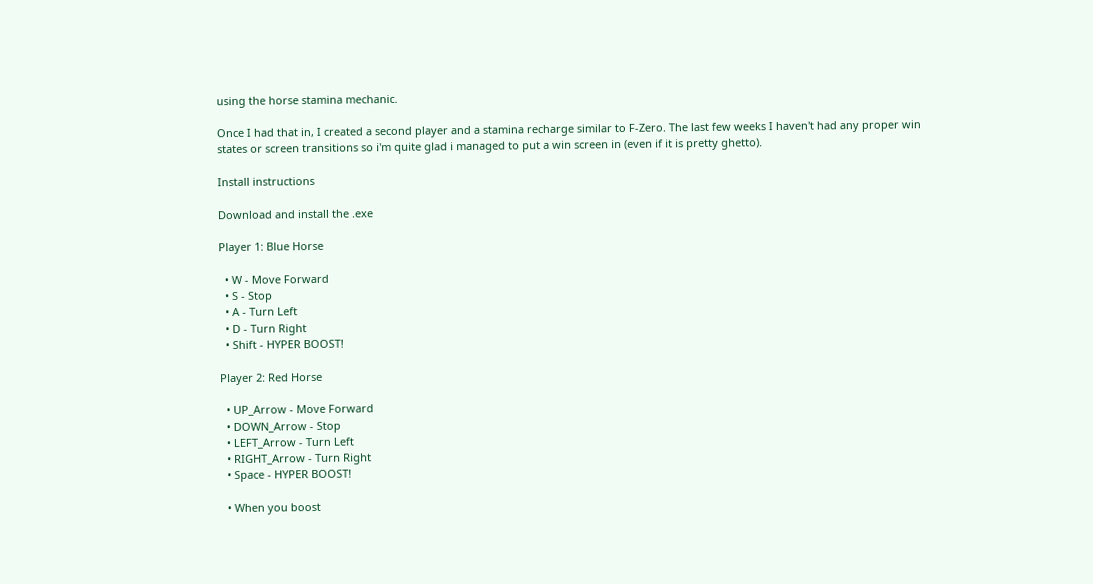using the horse stamina mechanic.

Once I had that in, I created a second player and a stamina recharge similar to F-Zero. The last few weeks I haven't had any proper win states or screen transitions so i'm quite glad i managed to put a win screen in (even if it is pretty ghetto).

Install instructions

Download and install the .exe

Player 1: Blue Horse

  • W - Move Forward
  • S - Stop
  • A - Turn Left
  • D - Turn Right
  • Shift - HYPER BOOST!

Player 2: Red Horse

  • UP_Arrow - Move Forward
  • DOWN_Arrow - Stop
  • LEFT_Arrow - Turn Left
  • RIGHT_Arrow - Turn Right
  • Space - HYPER BOOST!

  • When you boost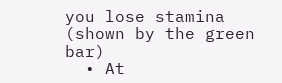you lose stamina (shown by the green bar)
  • At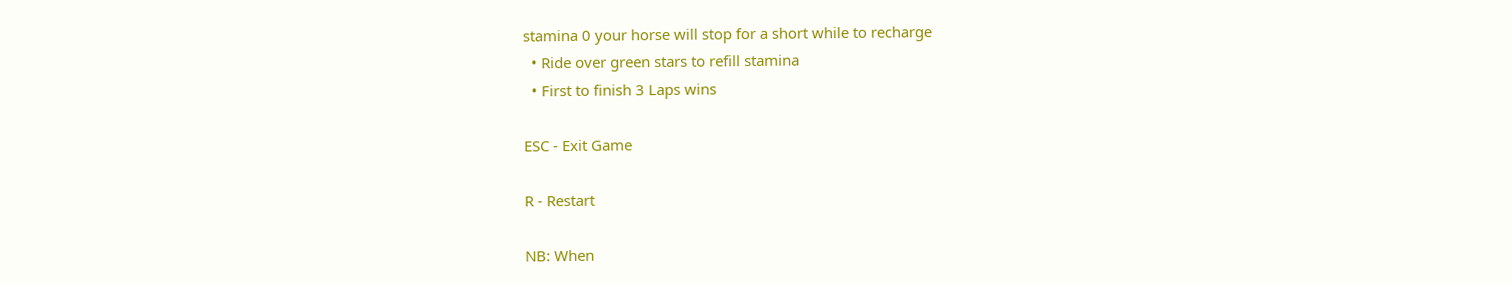stamina 0 your horse will stop for a short while to recharge
  • Ride over green stars to refill stamina
  • First to finish 3 Laps wins

ESC - Exit Game

R - Restart

NB: When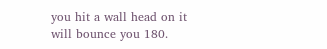you hit a wall head on it will bounce you 180.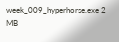week_009_hyperhorse.exe 2 MB